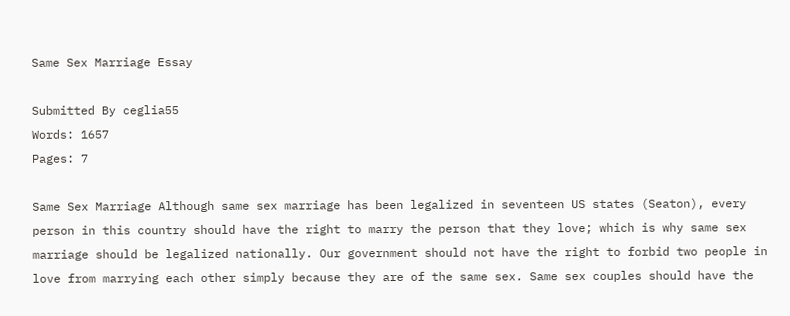Same Sex Marriage Essay

Submitted By ceglia55
Words: 1657
Pages: 7

Same Sex Marriage Although same sex marriage has been legalized in seventeen US states (Seaton), every person in this country should have the right to marry the person that they love; which is why same sex marriage should be legalized nationally. Our government should not have the right to forbid two people in love from marrying each other simply because they are of the same sex. Same sex couples should have the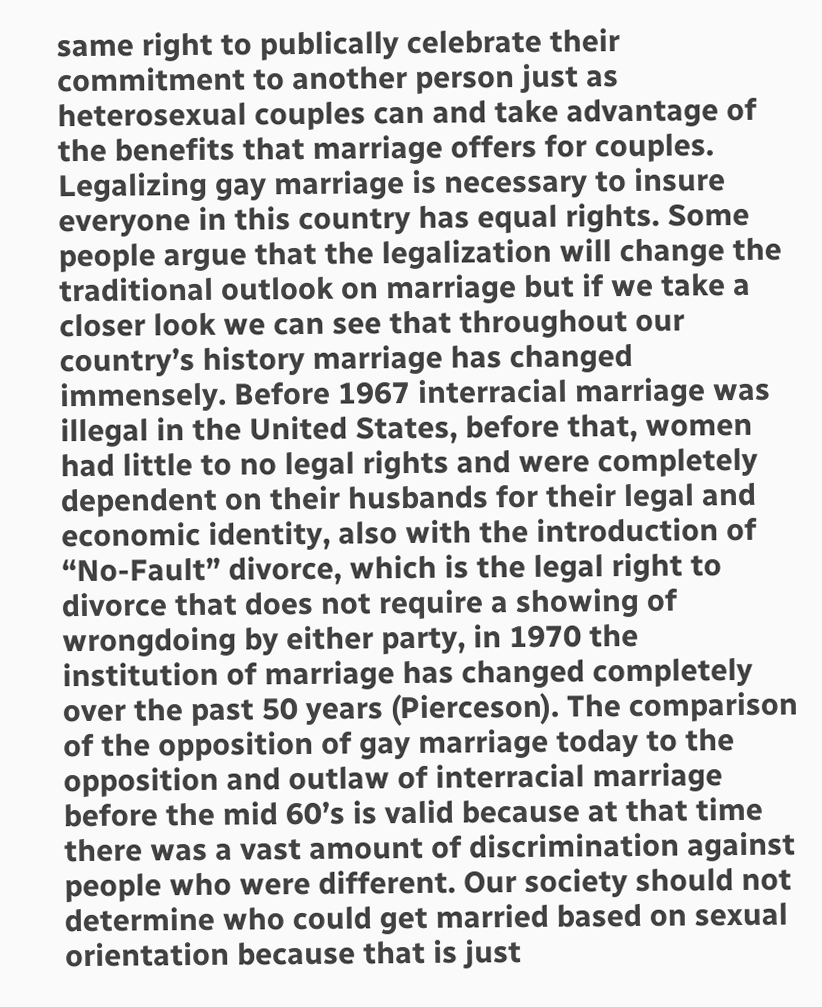same right to publically celebrate their commitment to another person just as heterosexual couples can and take advantage of the benefits that marriage offers for couples. Legalizing gay marriage is necessary to insure everyone in this country has equal rights. Some people argue that the legalization will change the traditional outlook on marriage but if we take a closer look we can see that throughout our country’s history marriage has changed immensely. Before 1967 interracial marriage was illegal in the United States, before that, women had little to no legal rights and were completely dependent on their husbands for their legal and economic identity, also with the introduction of “No-Fault” divorce, which is the legal right to divorce that does not require a showing of wrongdoing by either party, in 1970 the institution of marriage has changed completely over the past 50 years (Pierceson). The comparison of the opposition of gay marriage today to the opposition and outlaw of interracial marriage before the mid 60’s is valid because at that time there was a vast amount of discrimination against people who were different. Our society should not determine who could get married based on sexual orientation because that is just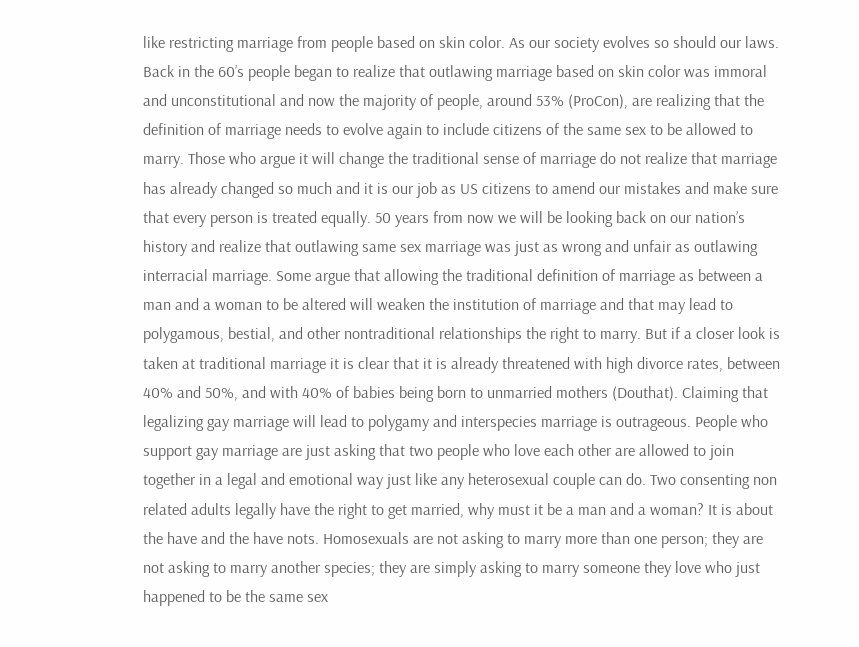like restricting marriage from people based on skin color. As our society evolves so should our laws. Back in the 60’s people began to realize that outlawing marriage based on skin color was immoral and unconstitutional and now the majority of people, around 53% (ProCon), are realizing that the definition of marriage needs to evolve again to include citizens of the same sex to be allowed to marry. Those who argue it will change the traditional sense of marriage do not realize that marriage has already changed so much and it is our job as US citizens to amend our mistakes and make sure that every person is treated equally. 50 years from now we will be looking back on our nation’s history and realize that outlawing same sex marriage was just as wrong and unfair as outlawing interracial marriage. Some argue that allowing the traditional definition of marriage as between a man and a woman to be altered will weaken the institution of marriage and that may lead to polygamous, bestial, and other nontraditional relationships the right to marry. But if a closer look is taken at traditional marriage it is clear that it is already threatened with high divorce rates, between 40% and 50%, and with 40% of babies being born to unmarried mothers (Douthat). Claiming that legalizing gay marriage will lead to polygamy and interspecies marriage is outrageous. People who support gay marriage are just asking that two people who love each other are allowed to join together in a legal and emotional way just like any heterosexual couple can do. Two consenting non related adults legally have the right to get married, why must it be a man and a woman? It is about the have and the have nots. Homosexuals are not asking to marry more than one person; they are not asking to marry another species; they are simply asking to marry someone they love who just happened to be the same sex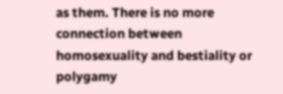as them. There is no more connection between homosexuality and bestiality or polygamy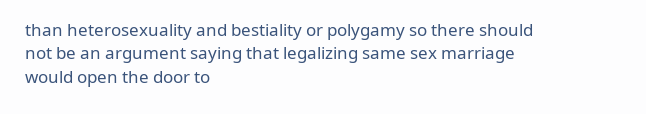than heterosexuality and bestiality or polygamy so there should not be an argument saying that legalizing same sex marriage would open the door to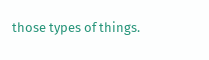those types of things.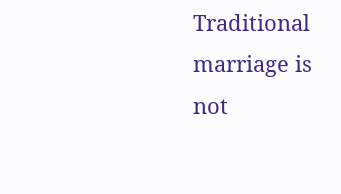Traditional marriage is not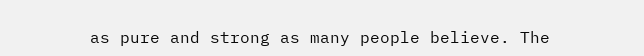as pure and strong as many people believe. The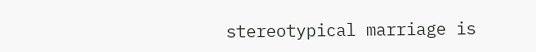stereotypical marriage is